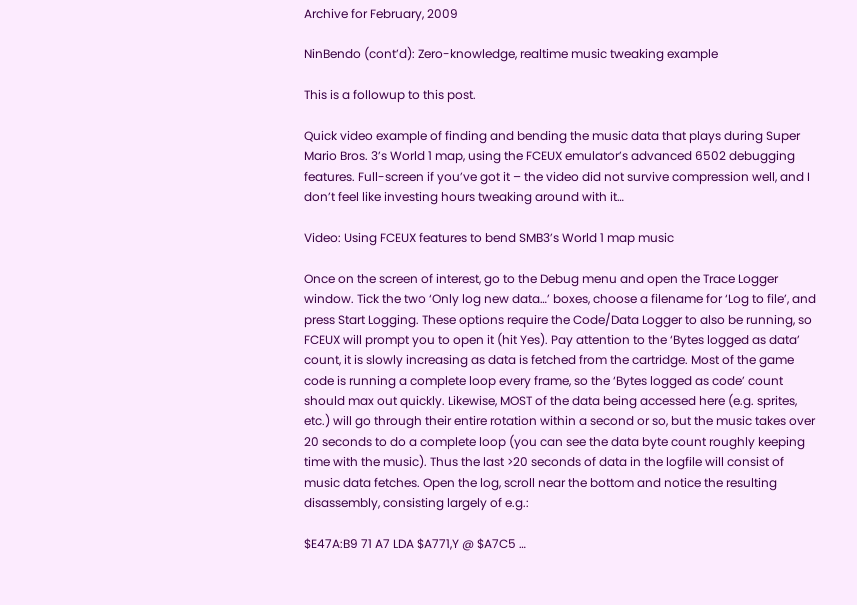Archive for February, 2009

NinBendo (cont’d): Zero-knowledge, realtime music tweaking example

This is a followup to this post.

Quick video example of finding and bending the music data that plays during Super Mario Bros. 3’s World 1 map, using the FCEUX emulator’s advanced 6502 debugging features. Full-screen if you’ve got it – the video did not survive compression well, and I don’t feel like investing hours tweaking around with it…

Video: Using FCEUX features to bend SMB3’s World 1 map music

Once on the screen of interest, go to the Debug menu and open the Trace Logger window. Tick the two ‘Only log new data…’ boxes, choose a filename for ‘Log to file’, and press Start Logging. These options require the Code/Data Logger to also be running, so FCEUX will prompt you to open it (hit Yes). Pay attention to the ‘Bytes logged as data’ count, it is slowly increasing as data is fetched from the cartridge. Most of the game code is running a complete loop every frame, so the ‘Bytes logged as code’ count should max out quickly. Likewise, MOST of the data being accessed here (e.g. sprites, etc.) will go through their entire rotation within a second or so, but the music takes over 20 seconds to do a complete loop (you can see the data byte count roughly keeping time with the music). Thus the last >20 seconds of data in the logfile will consist of music data fetches. Open the log, scroll near the bottom and notice the resulting disassembly, consisting largely of e.g.:

$E47A:B9 71 A7 LDA $A771,Y @ $A7C5 …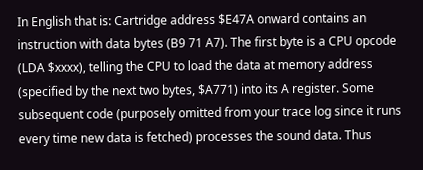In English that is: Cartridge address $E47A onward contains an instruction with data bytes (B9 71 A7). The first byte is a CPU opcode (LDA $xxxx), telling the CPU to load the data at memory address (specified by the next two bytes, $A771) into its A register. Some subsequent code (purposely omitted from your trace log since it runs every time new data is fetched) processes the sound data. Thus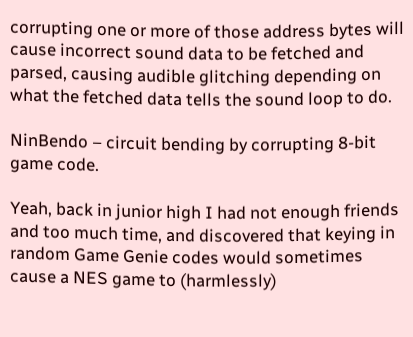corrupting one or more of those address bytes will cause incorrect sound data to be fetched and parsed, causing audible glitching depending on what the fetched data tells the sound loop to do.

NinBendo – circuit bending by corrupting 8-bit game code.

Yeah, back in junior high I had not enough friends and too much time, and discovered that keying in random Game Genie codes would sometimes cause a NES game to (harmlessly)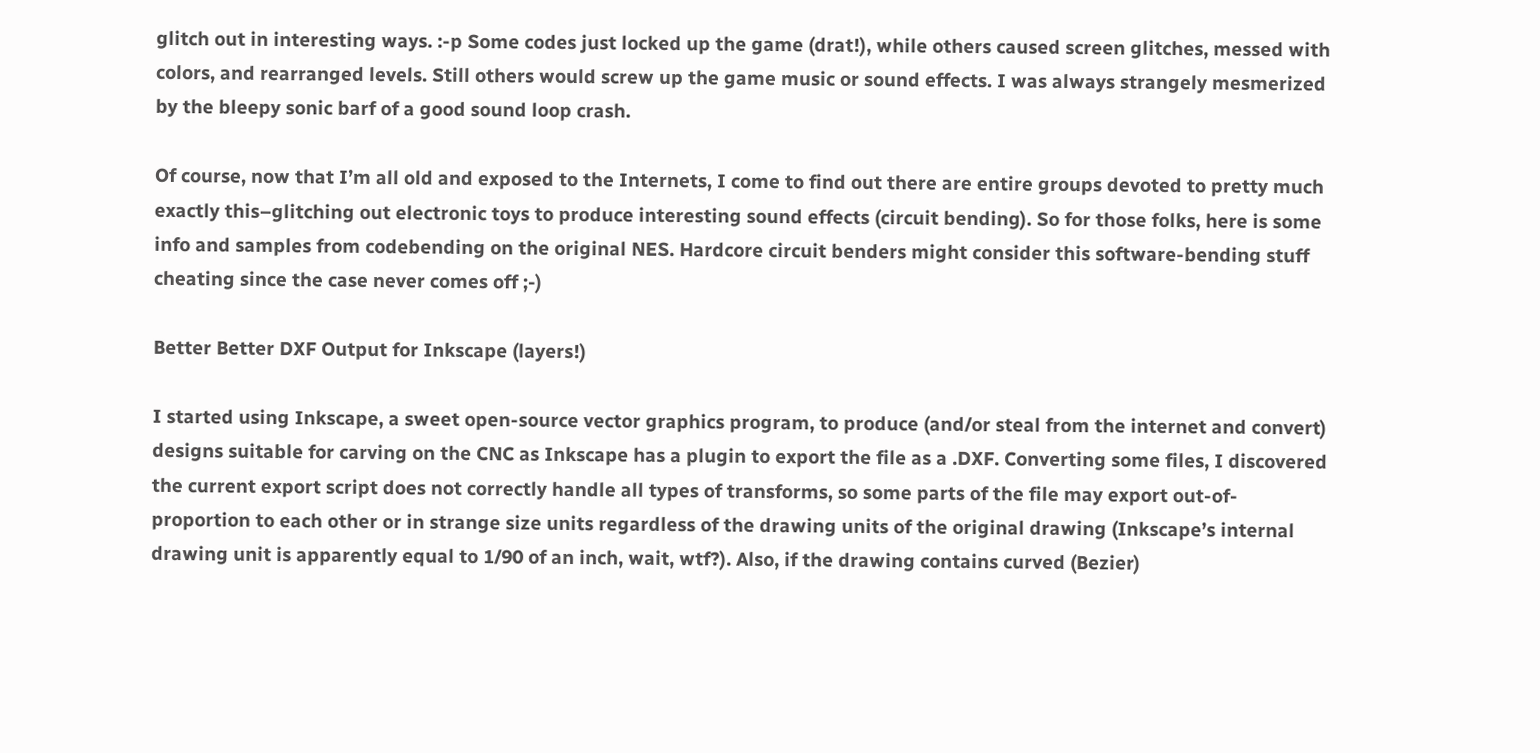glitch out in interesting ways. :-p Some codes just locked up the game (drat!), while others caused screen glitches, messed with colors, and rearranged levels. Still others would screw up the game music or sound effects. I was always strangely mesmerized by the bleepy sonic barf of a good sound loop crash.

Of course, now that I’m all old and exposed to the Internets, I come to find out there are entire groups devoted to pretty much exactly this–glitching out electronic toys to produce interesting sound effects (circuit bending). So for those folks, here is some info and samples from codebending on the original NES. Hardcore circuit benders might consider this software-bending stuff cheating since the case never comes off ;-)

Better Better DXF Output for Inkscape (layers!)

I started using Inkscape, a sweet open-source vector graphics program, to produce (and/or steal from the internet and convert) designs suitable for carving on the CNC as Inkscape has a plugin to export the file as a .DXF. Converting some files, I discovered the current export script does not correctly handle all types of transforms, so some parts of the file may export out-of-proportion to each other or in strange size units regardless of the drawing units of the original drawing (Inkscape’s internal drawing unit is apparently equal to 1/90 of an inch, wait, wtf?). Also, if the drawing contains curved (Bezier)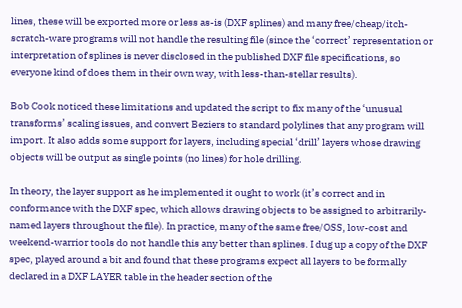lines, these will be exported more or less as-is (DXF splines) and many free/cheap/itch-scratch-ware programs will not handle the resulting file (since the ‘correct’ representation or interpretation of splines is never disclosed in the published DXF file specifications, so everyone kind of does them in their own way, with less-than-stellar results).

Bob Cook noticed these limitations and updated the script to fix many of the ‘unusual transforms’ scaling issues, and convert Beziers to standard polylines that any program will import. It also adds some support for layers, including special ‘drill’ layers whose drawing objects will be output as single points (no lines) for hole drilling.

In theory, the layer support as he implemented it ought to work (it’s correct and in conformance with the DXF spec, which allows drawing objects to be assigned to arbitrarily-named layers throughout the file). In practice, many of the same free/OSS, low-cost and weekend-warrior tools do not handle this any better than splines. I dug up a copy of the DXF spec, played around a bit and found that these programs expect all layers to be formally declared in a DXF LAYER table in the header section of the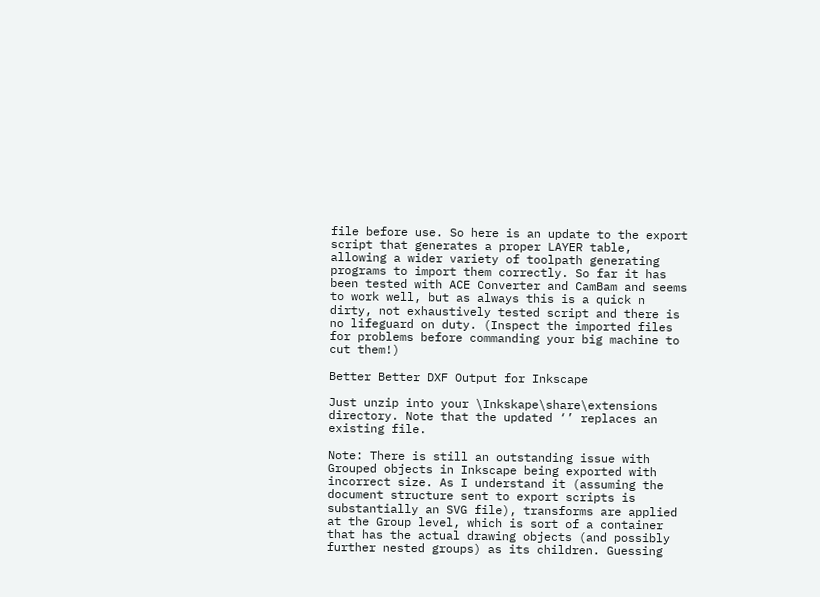file before use. So here is an update to the export script that generates a proper LAYER table, allowing a wider variety of toolpath generating programs to import them correctly. So far it has been tested with ACE Converter and CamBam and seems to work well, but as always this is a quick n dirty, not exhaustively tested script and there is no lifeguard on duty. (Inspect the imported files for problems before commanding your big machine to cut them!)

Better Better DXF Output for Inkscape

Just unzip into your \Inkskape\share\extensions directory. Note that the updated ‘’ replaces an existing file.

Note: There is still an outstanding issue with Grouped objects in Inkscape being exported with incorrect size. As I understand it (assuming the document structure sent to export scripts is substantially an SVG file), transforms are applied at the Group level, which is sort of a container that has the actual drawing objects (and possibly further nested groups) as its children. Guessing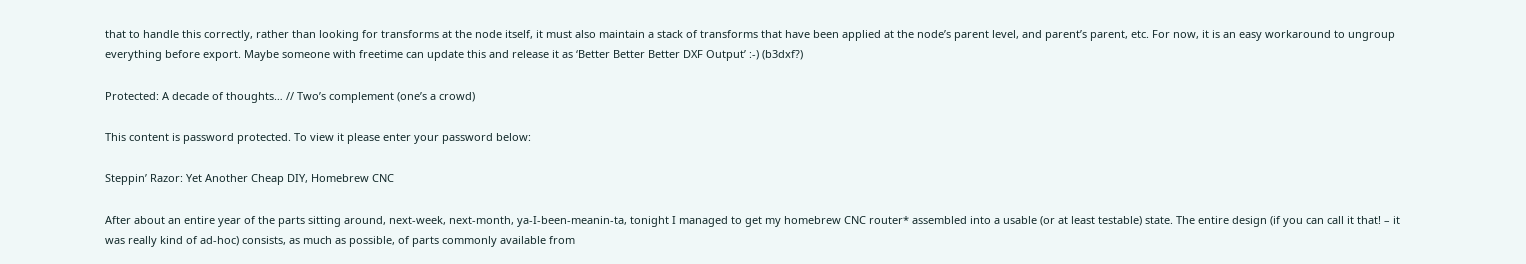that to handle this correctly, rather than looking for transforms at the node itself, it must also maintain a stack of transforms that have been applied at the node’s parent level, and parent’s parent, etc. For now, it is an easy workaround to ungroup everything before export. Maybe someone with freetime can update this and release it as ‘Better Better Better DXF Output’ :-) (b3dxf?)

Protected: A decade of thoughts… // Two’s complement (one’s a crowd)

This content is password protected. To view it please enter your password below:

Steppin’ Razor: Yet Another Cheap DIY, Homebrew CNC

After about an entire year of the parts sitting around, next-week, next-month, ya-I-been-meanin-ta, tonight I managed to get my homebrew CNC router* assembled into a usable (or at least testable) state. The entire design (if you can call it that! – it was really kind of ad-hoc) consists, as much as possible, of parts commonly available from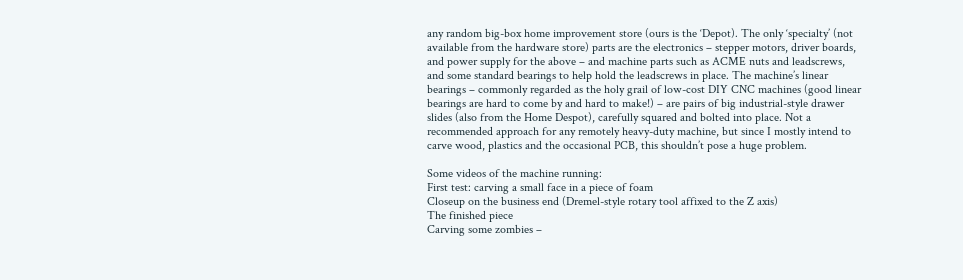any random big-box home improvement store (ours is the ‘Depot). The only ‘specialty’ (not available from the hardware store) parts are the electronics – stepper motors, driver boards, and power supply for the above – and machine parts such as ACME nuts and leadscrews, and some standard bearings to help hold the leadscrews in place. The machine’s linear bearings – commonly regarded as the holy grail of low-cost DIY CNC machines (good linear bearings are hard to come by and hard to make!) – are pairs of big industrial-style drawer slides (also from the Home Despot), carefully squared and bolted into place. Not a recommended approach for any remotely heavy-duty machine, but since I mostly intend to carve wood, plastics and the occasional PCB, this shouldn’t pose a huge problem.

Some videos of the machine running:
First test: carving a small face in a piece of foam
Closeup on the business end (Dremel-style rotary tool affixed to the Z axis)
The finished piece
Carving some zombies –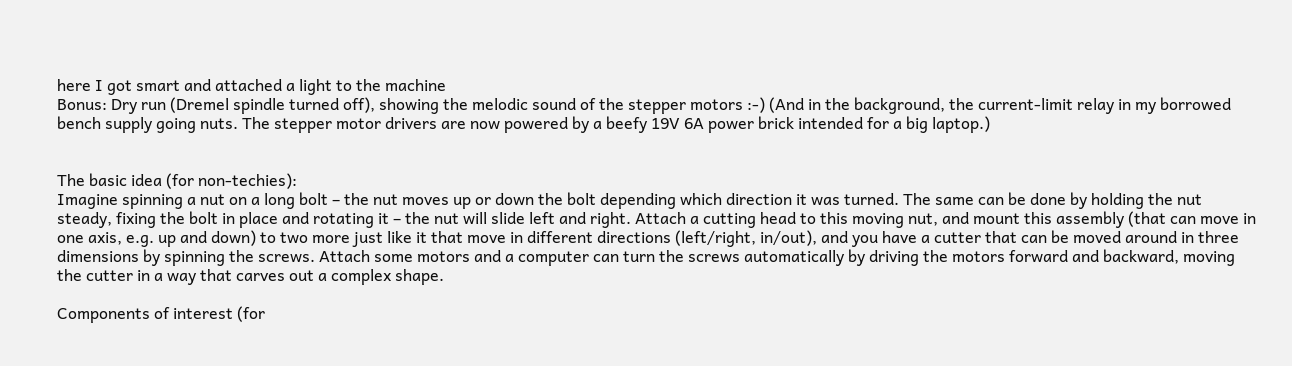here I got smart and attached a light to the machine
Bonus: Dry run (Dremel spindle turned off), showing the melodic sound of the stepper motors :-) (And in the background, the current-limit relay in my borrowed bench supply going nuts. The stepper motor drivers are now powered by a beefy 19V 6A power brick intended for a big laptop.)


The basic idea (for non-techies):
Imagine spinning a nut on a long bolt – the nut moves up or down the bolt depending which direction it was turned. The same can be done by holding the nut steady, fixing the bolt in place and rotating it – the nut will slide left and right. Attach a cutting head to this moving nut, and mount this assembly (that can move in one axis, e.g. up and down) to two more just like it that move in different directions (left/right, in/out), and you have a cutter that can be moved around in three dimensions by spinning the screws. Attach some motors and a computer can turn the screws automatically by driving the motors forward and backward, moving the cutter in a way that carves out a complex shape.

Components of interest (for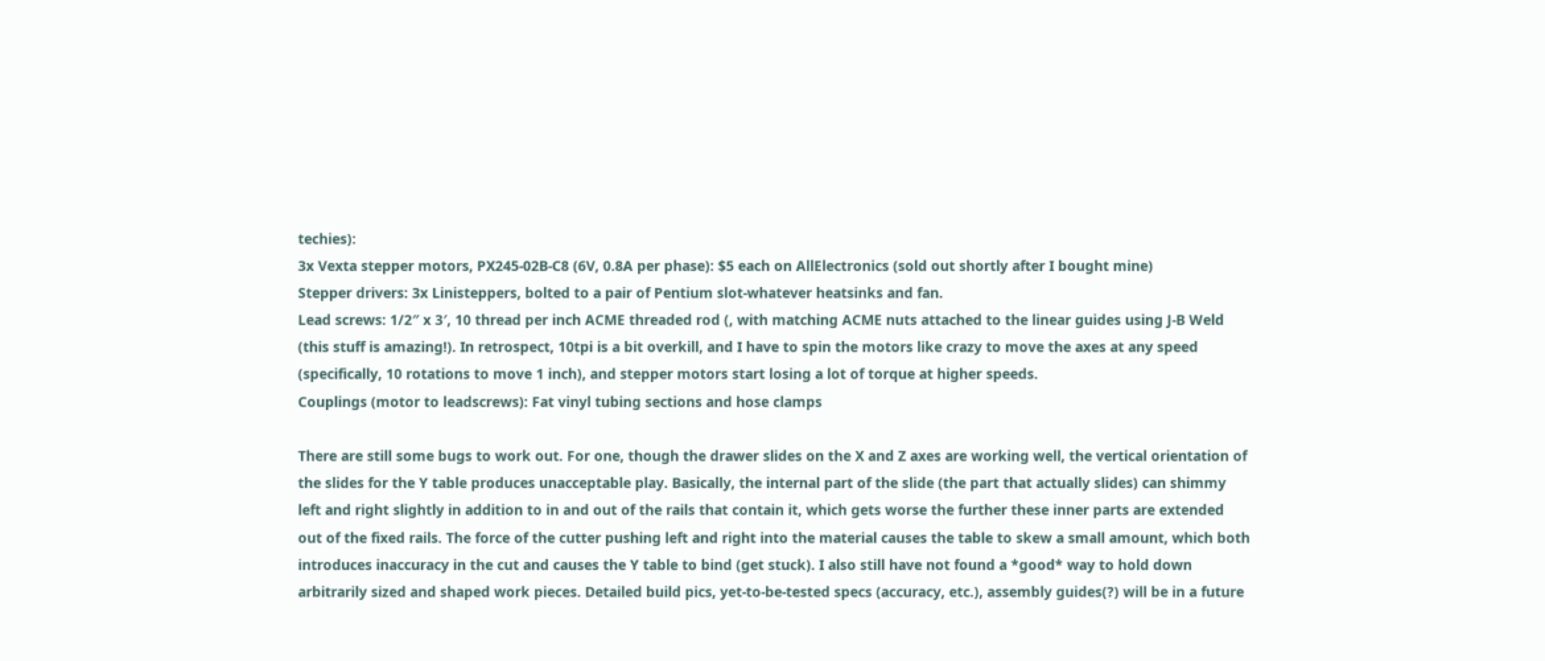techies):
3x Vexta stepper motors, PX245-02B-C8 (6V, 0.8A per phase): $5 each on AllElectronics (sold out shortly after I bought mine)
Stepper drivers: 3x Linisteppers, bolted to a pair of Pentium slot-whatever heatsinks and fan.
Lead screws: 1/2″ x 3′, 10 thread per inch ACME threaded rod (, with matching ACME nuts attached to the linear guides using J-B Weld (this stuff is amazing!). In retrospect, 10tpi is a bit overkill, and I have to spin the motors like crazy to move the axes at any speed (specifically, 10 rotations to move 1 inch), and stepper motors start losing a lot of torque at higher speeds.
Couplings (motor to leadscrews): Fat vinyl tubing sections and hose clamps

There are still some bugs to work out. For one, though the drawer slides on the X and Z axes are working well, the vertical orientation of the slides for the Y table produces unacceptable play. Basically, the internal part of the slide (the part that actually slides) can shimmy left and right slightly in addition to in and out of the rails that contain it, which gets worse the further these inner parts are extended out of the fixed rails. The force of the cutter pushing left and right into the material causes the table to skew a small amount, which both introduces inaccuracy in the cut and causes the Y table to bind (get stuck). I also still have not found a *good* way to hold down arbitrarily sized and shaped work pieces. Detailed build pics, yet-to-be-tested specs (accuracy, etc.), assembly guides(?) will be in a future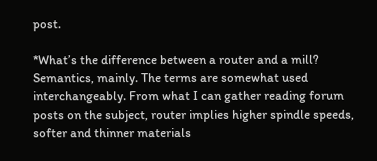post.

*What’s the difference between a router and a mill? Semantics, mainly. The terms are somewhat used interchangeably. From what I can gather reading forum posts on the subject, router implies higher spindle speeds, softer and thinner materials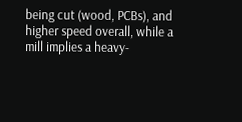being cut (wood, PCBs), and higher speed overall, while a mill implies a heavy-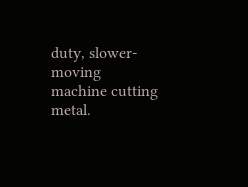duty, slower-moving machine cutting metal.